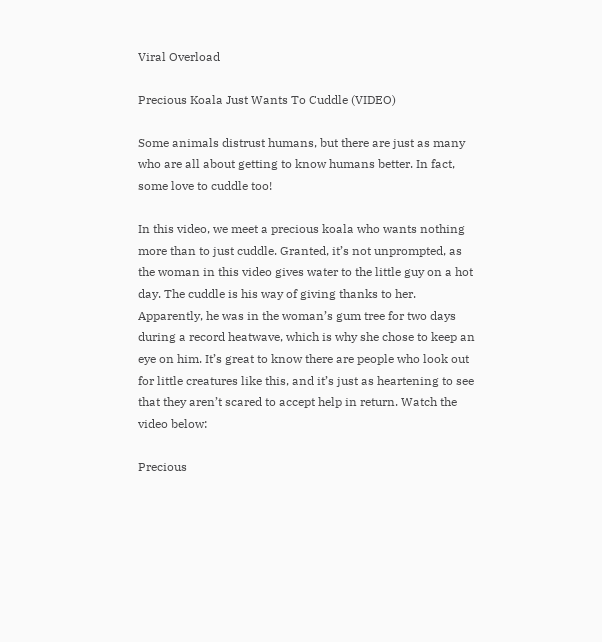Viral Overload

Precious Koala Just Wants To Cuddle (VIDEO)

Some animals distrust humans, but there are just as many who are all about getting to know humans better. In fact, some love to cuddle too!

In this video, we meet a precious koala who wants nothing more than to just cuddle. Granted, it’s not unprompted, as the woman in this video gives water to the little guy on a hot day. The cuddle is his way of giving thanks to her. Apparently, he was in the woman’s gum tree for two days during a record heatwave, which is why she chose to keep an eye on him. It’s great to know there are people who look out for little creatures like this, and it’s just as heartening to see that they aren’t scared to accept help in return. Watch the video below:

Precious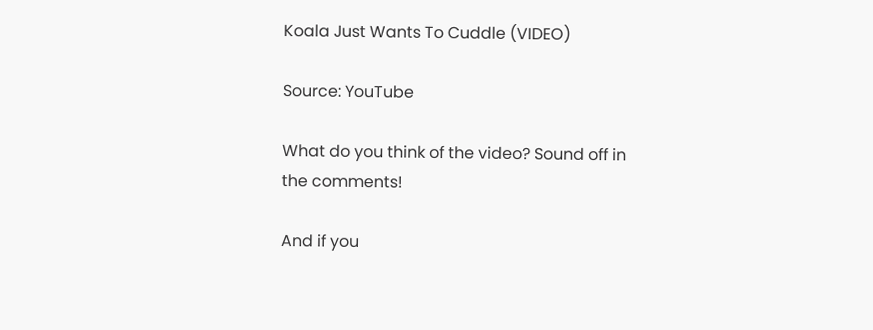Koala Just Wants To Cuddle (VIDEO)

Source: YouTube

What do you think of the video? Sound off in the comments!

And if you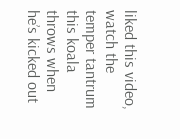liked this video, watch the temper tantrum this koala throws when he’s kicked out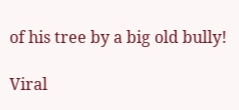of his tree by a big old bully!

Viral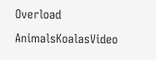Overload AnimalsKoalasVideo